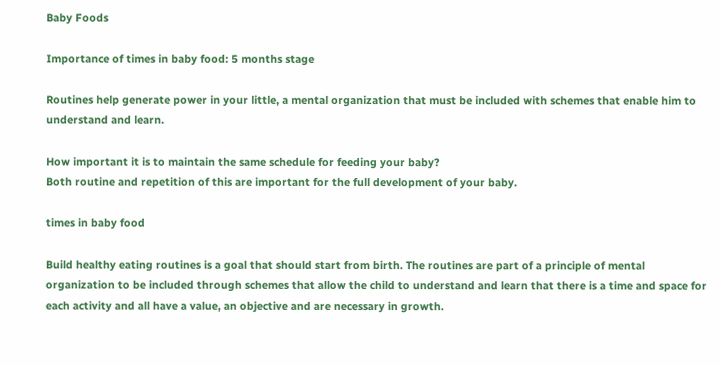Baby Foods

Importance of times in baby food: 5 months stage

Routines help generate power in your little, a mental organization that must be included with schemes that enable him to understand and learn.

How important it is to maintain the same schedule for feeding your baby?
Both routine and repetition of this are important for the full development of your baby.

times in baby food

Build healthy eating routines is a goal that should start from birth. The routines are part of a principle of mental organization to be included through schemes that allow the child to understand and learn that there is a time and space for each activity and all have a value, an objective and are necessary in growth.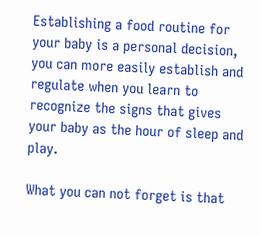Establishing a food routine for your baby is a personal decision, you can more easily establish and regulate when you learn to recognize the signs that gives your baby as the hour of sleep and play.

What you can not forget is that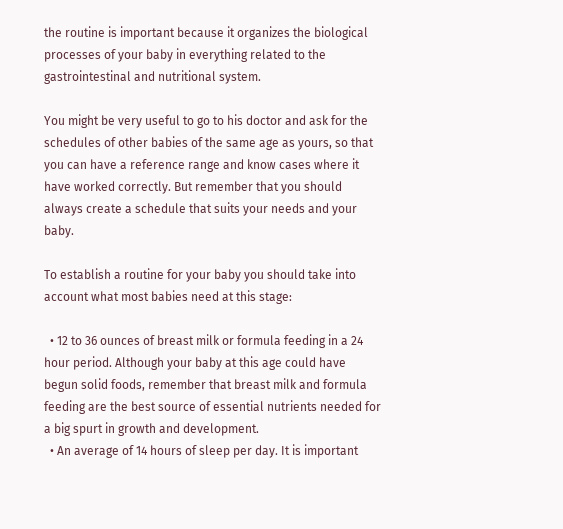the routine is important because it organizes the biological processes of your baby in everything related to the gastrointestinal and nutritional system.

You might be very useful to go to his doctor and ask for the schedules of other babies of the same age as yours, so that you can have a reference range and know cases where it have worked correctly. But remember that you should always create a schedule that suits your needs and your baby.

To establish a routine for your baby you should take into account what most babies need at this stage:

  • 12 to 36 ounces of breast milk or formula feeding in a 24 hour period. Although your baby at this age could have begun solid foods, remember that breast milk and formula feeding are the best source of essential nutrients needed for a big spurt in growth and development.
  • An average of 14 hours of sleep per day. It is important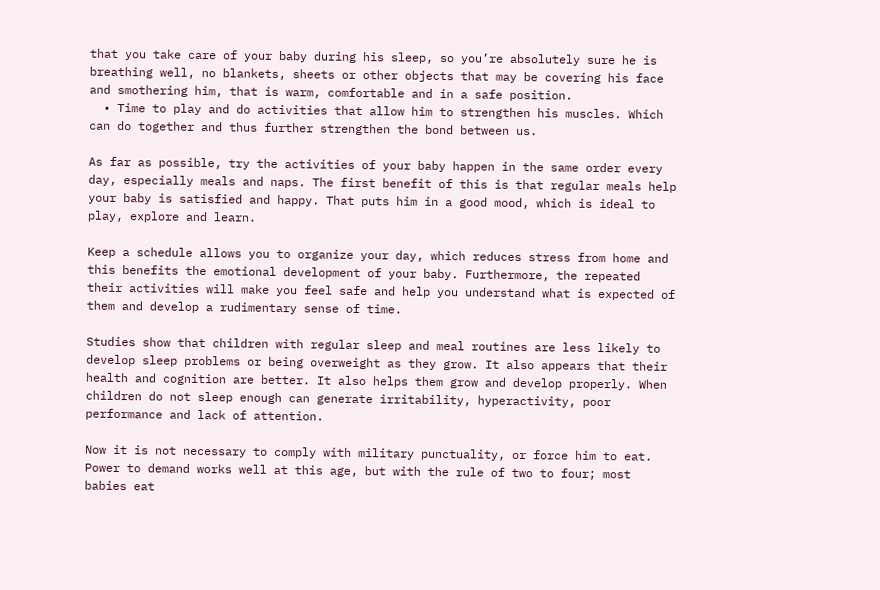that you take care of your baby during his sleep, so you’re absolutely sure he is breathing well, no blankets, sheets or other objects that may be covering his face and smothering him, that is warm, comfortable and in a safe position.
  • Time to play and do activities that allow him to strengthen his muscles. Which can do together and thus further strengthen the bond between us.

As far as possible, try the activities of your baby happen in the same order every day, especially meals and naps. The first benefit of this is that regular meals help your baby is satisfied and happy. That puts him in a good mood, which is ideal to play, explore and learn.

Keep a schedule allows you to organize your day, which reduces stress from home and this benefits the emotional development of your baby. Furthermore, the repeated their activities will make you feel safe and help you understand what is expected of them and develop a rudimentary sense of time.

Studies show that children with regular sleep and meal routines are less likely to develop sleep problems or being overweight as they grow. It also appears that their health and cognition are better. It also helps them grow and develop properly. When children do not sleep enough can generate irritability, hyperactivity, poor performance and lack of attention.

Now it is not necessary to comply with military punctuality, or force him to eat. Power to demand works well at this age, but with the rule of two to four; most babies eat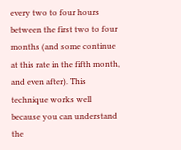every two to four hours between the first two to four months (and some continue at this rate in the fifth month, and even after). This technique works well because you can understand the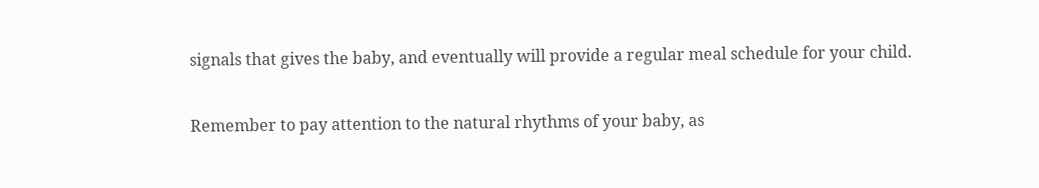signals that gives the baby, and eventually will provide a regular meal schedule for your child.

Remember to pay attention to the natural rhythms of your baby, as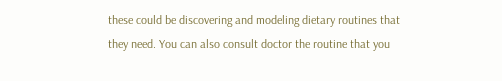these could be discovering and modeling dietary routines that they need. You can also consult doctor the routine that you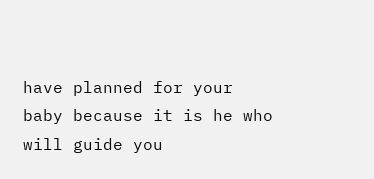have planned for your baby because it is he who will guide you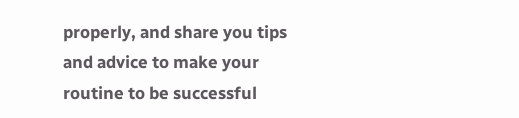properly, and share you tips and advice to make your routine to be successful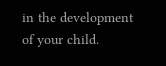in the development of your child.